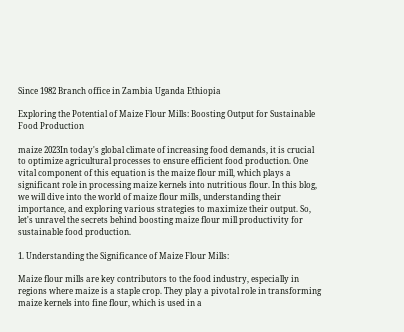Since 1982 Branch office in Zambia Uganda Ethiopia

Exploring the Potential of Maize Flour Mills: Boosting Output for Sustainable Food Production

maize 2023In today's global climate of increasing food demands, it is crucial to optimize agricultural processes to ensure efficient food production. One vital component of this equation is the maize flour mill, which plays a significant role in processing maize kernels into nutritious flour. In this blog, we will dive into the world of maize flour mills, understanding their importance, and exploring various strategies to maximize their output. So, let's unravel the secrets behind boosting maize flour mill productivity for sustainable food production.

1. Understanding the Significance of Maize Flour Mills:

Maize flour mills are key contributors to the food industry, especially in regions where maize is a staple crop. They play a pivotal role in transforming maize kernels into fine flour, which is used in a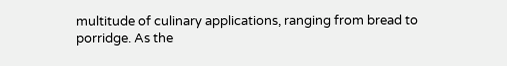multitude of culinary applications, ranging from bread to porridge. As the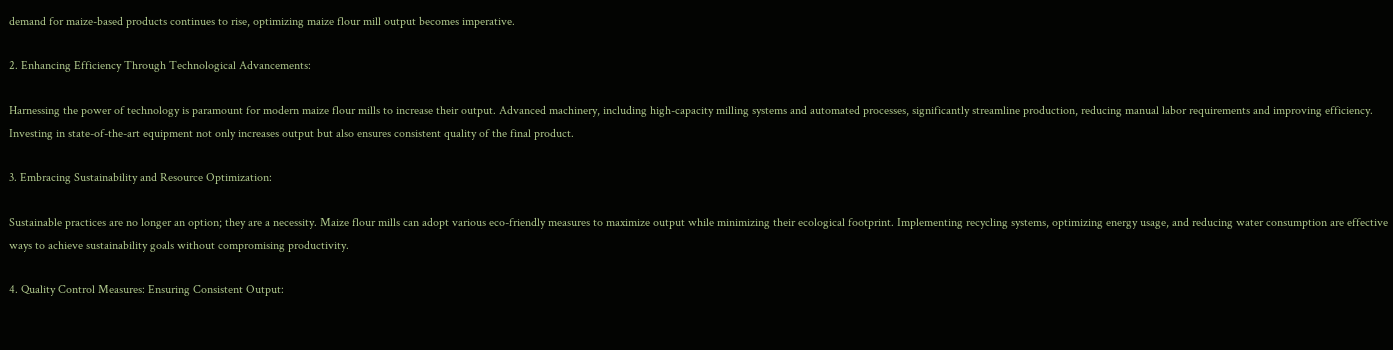demand for maize-based products continues to rise, optimizing maize flour mill output becomes imperative.

2. Enhancing Efficiency Through Technological Advancements:

Harnessing the power of technology is paramount for modern maize flour mills to increase their output. Advanced machinery, including high-capacity milling systems and automated processes, significantly streamline production, reducing manual labor requirements and improving efficiency. Investing in state-of-the-art equipment not only increases output but also ensures consistent quality of the final product.

3. Embracing Sustainability and Resource Optimization:

Sustainable practices are no longer an option; they are a necessity. Maize flour mills can adopt various eco-friendly measures to maximize output while minimizing their ecological footprint. Implementing recycling systems, optimizing energy usage, and reducing water consumption are effective ways to achieve sustainability goals without compromising productivity.

4. Quality Control Measures: Ensuring Consistent Output: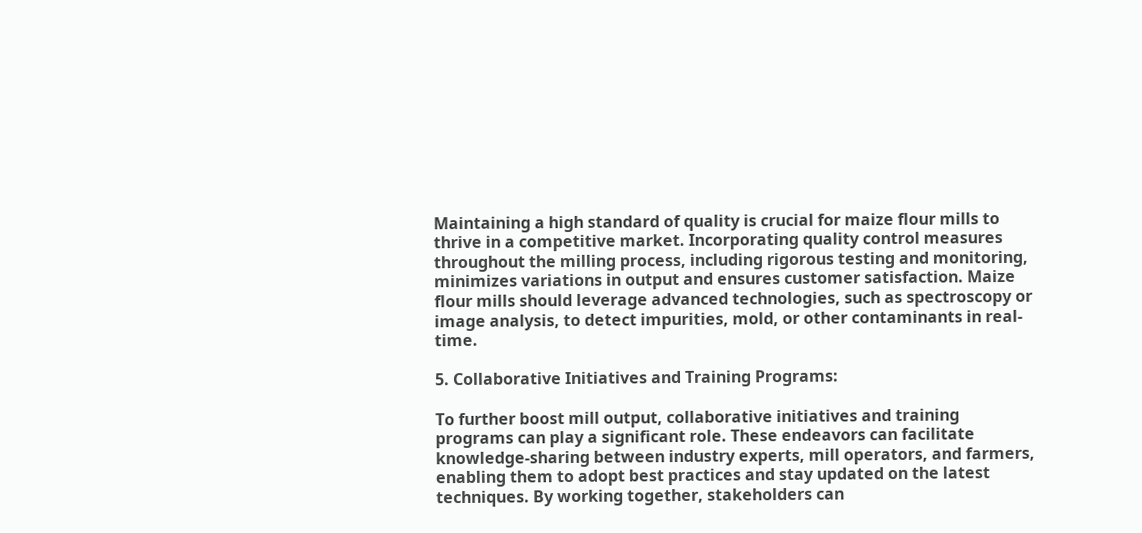Maintaining a high standard of quality is crucial for maize flour mills to thrive in a competitive market. Incorporating quality control measures throughout the milling process, including rigorous testing and monitoring, minimizes variations in output and ensures customer satisfaction. Maize flour mills should leverage advanced technologies, such as spectroscopy or image analysis, to detect impurities, mold, or other contaminants in real-time.

5. Collaborative Initiatives and Training Programs:

To further boost mill output, collaborative initiatives and training programs can play a significant role. These endeavors can facilitate knowledge-sharing between industry experts, mill operators, and farmers, enabling them to adopt best practices and stay updated on the latest techniques. By working together, stakeholders can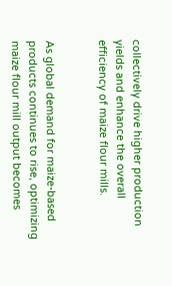collectively drive higher production yields and enhance the overall efficiency of maize flour mills.


As global demand for maize-based products continues to rise, optimizing maize flour mill output becomes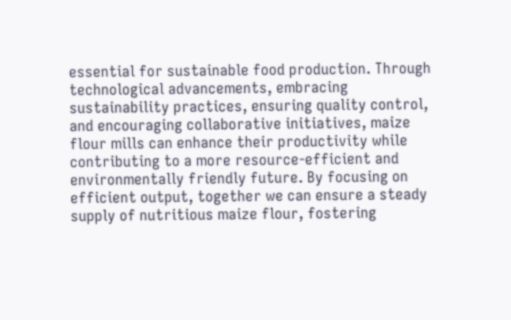essential for sustainable food production. Through technological advancements, embracing sustainability practices, ensuring quality control, and encouraging collaborative initiatives, maize flour mills can enhance their productivity while contributing to a more resource-efficient and environmentally friendly future. By focusing on efficient output, together we can ensure a steady supply of nutritious maize flour, fostering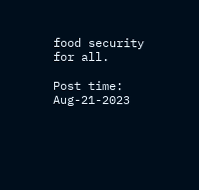food security for all.

Post time: Aug-21-2023